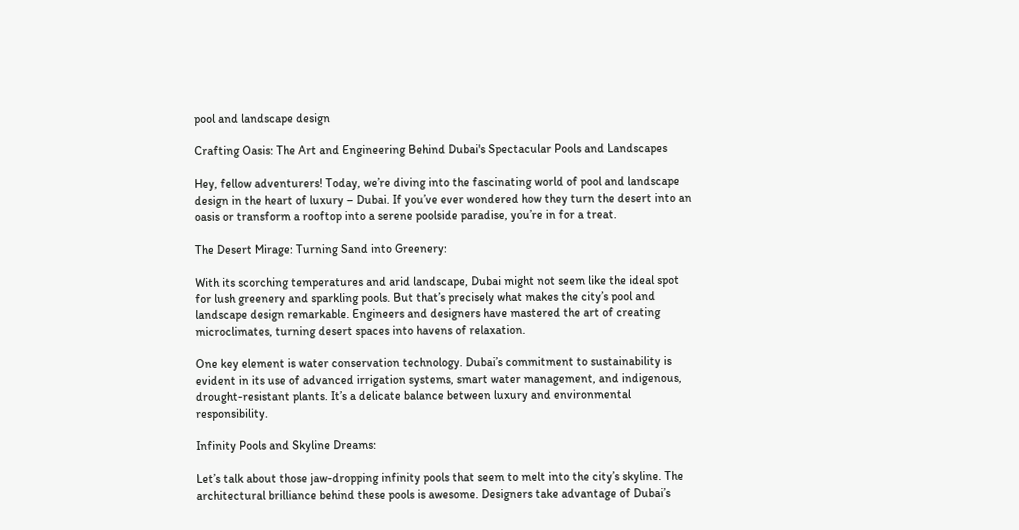pool and landscape design

Crafting Oasis: The Art and Engineering Behind Dubai's Spectacular Pools and Landscapes

Hey, fellow adventurers! Today, we’re diving into the fascinating world of pool and landscape design in the heart of luxury – Dubai. If you’ve ever wondered how they turn the desert into an oasis or transform a rooftop into a serene poolside paradise, you’re in for a treat.

The Desert Mirage: Turning Sand into Greenery:

With its scorching temperatures and arid landscape, Dubai might not seem like the ideal spot for lush greenery and sparkling pools. But that’s precisely what makes the city’s pool and landscape design remarkable. Engineers and designers have mastered the art of creating microclimates, turning desert spaces into havens of relaxation.

One key element is water conservation technology. Dubai’s commitment to sustainability is evident in its use of advanced irrigation systems, smart water management, and indigenous, drought-resistant plants. It’s a delicate balance between luxury and environmental responsibility.

Infinity Pools and Skyline Dreams:

Let’s talk about those jaw-dropping infinity pools that seem to melt into the city’s skyline. The architectural brilliance behind these pools is awesome. Designers take advantage of Dubai’s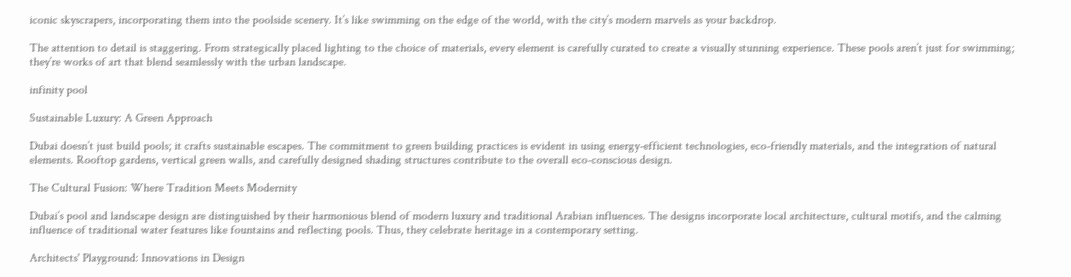iconic skyscrapers, incorporating them into the poolside scenery. It’s like swimming on the edge of the world, with the city’s modern marvels as your backdrop.

The attention to detail is staggering. From strategically placed lighting to the choice of materials, every element is carefully curated to create a visually stunning experience. These pools aren’t just for swimming; they’re works of art that blend seamlessly with the urban landscape.

infinity pool

Sustainable Luxury: A Green Approach

Dubai doesn’t just build pools; it crafts sustainable escapes. The commitment to green building practices is evident in using energy-efficient technologies, eco-friendly materials, and the integration of natural elements. Rooftop gardens, vertical green walls, and carefully designed shading structures contribute to the overall eco-conscious design.

The Cultural Fusion: Where Tradition Meets Modernity

Dubai’s pool and landscape design are distinguished by their harmonious blend of modern luxury and traditional Arabian influences. The designs incorporate local architecture, cultural motifs, and the calming influence of traditional water features like fountains and reflecting pools. Thus, they celebrate heritage in a contemporary setting.

Architects' Playground: Innovations in Design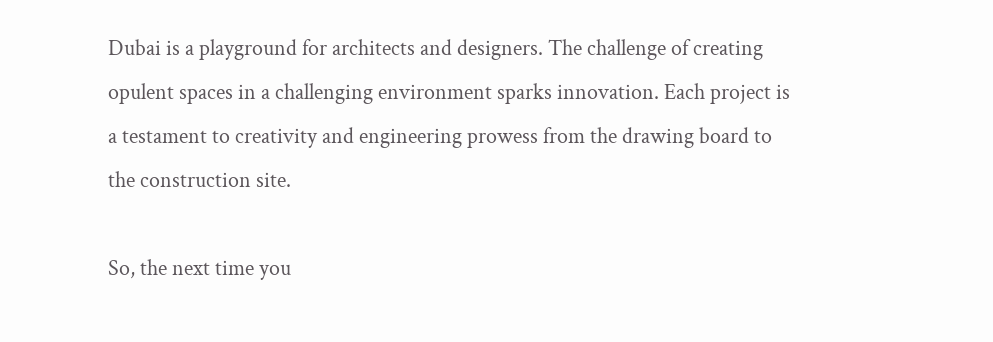Dubai is a playground for architects and designers. The challenge of creating opulent spaces in a challenging environment sparks innovation. Each project is a testament to creativity and engineering prowess from the drawing board to the construction site.

So, the next time you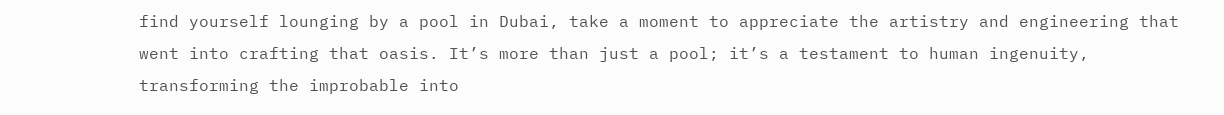find yourself lounging by a pool in Dubai, take a moment to appreciate the artistry and engineering that went into crafting that oasis. It’s more than just a pool; it’s a testament to human ingenuity, transforming the improbable into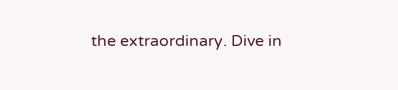the extraordinary. Dive in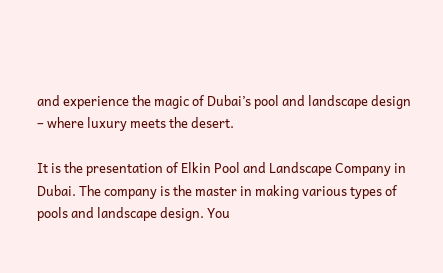and experience the magic of Dubai’s pool and landscape design – where luxury meets the desert.

It is the presentation of Elkin Pool and Landscape Company in Dubai. The company is the master in making various types of pools and landscape design. You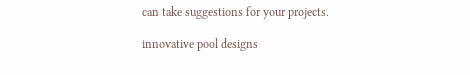can take suggestions for your projects.

innovative pool designs